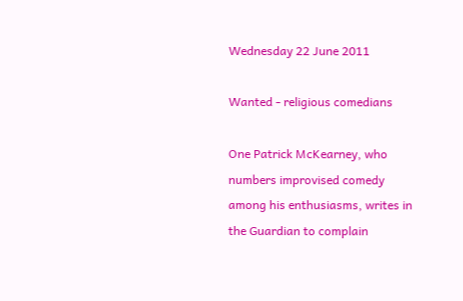Wednesday 22 June 2011

Wanted - religious comedians

One Patrick McKearney, who numbers improvised comedy among his enthusiasms, writes in the Guardian to complain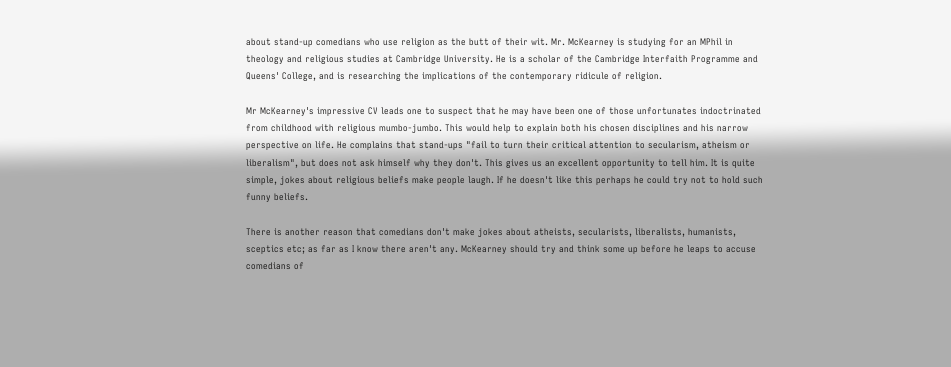about stand-up comedians who use religion as the butt of their wit. Mr. McKearney is studying for an MPhil in theology and religious studies at Cambridge University. He is a scholar of the Cambridge Interfaith Programme and Queens' College, and is researching the implications of the contemporary ridicule of religion.

Mr McKearney's impressive CV leads one to suspect that he may have been one of those unfortunates indoctrinated from childhood with religious mumbo-jumbo. This would help to explain both his chosen disciplines and his narrow perspective on life. He complains that stand-ups "fail to turn their critical attention to secularism, atheism or liberalism", but does not ask himself why they don't. This gives us an excellent opportunity to tell him. It is quite simple, jokes about religious beliefs make people laugh. If he doesn't like this perhaps he could try not to hold such funny beliefs.

There is another reason that comedians don't make jokes about atheists, secularists, liberalists, humanists, sceptics etc; as far as I know there aren't any. McKearney should try and think some up before he leaps to accuse comedians of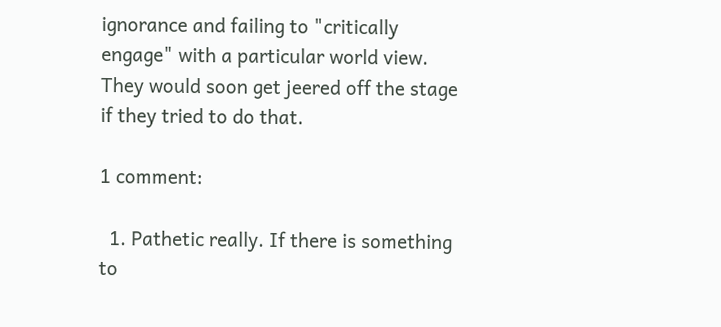ignorance and failing to "critically engage" with a particular world view. They would soon get jeered off the stage if they tried to do that.

1 comment:

  1. Pathetic really. If there is something to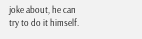joke about, he can try to do it himself.